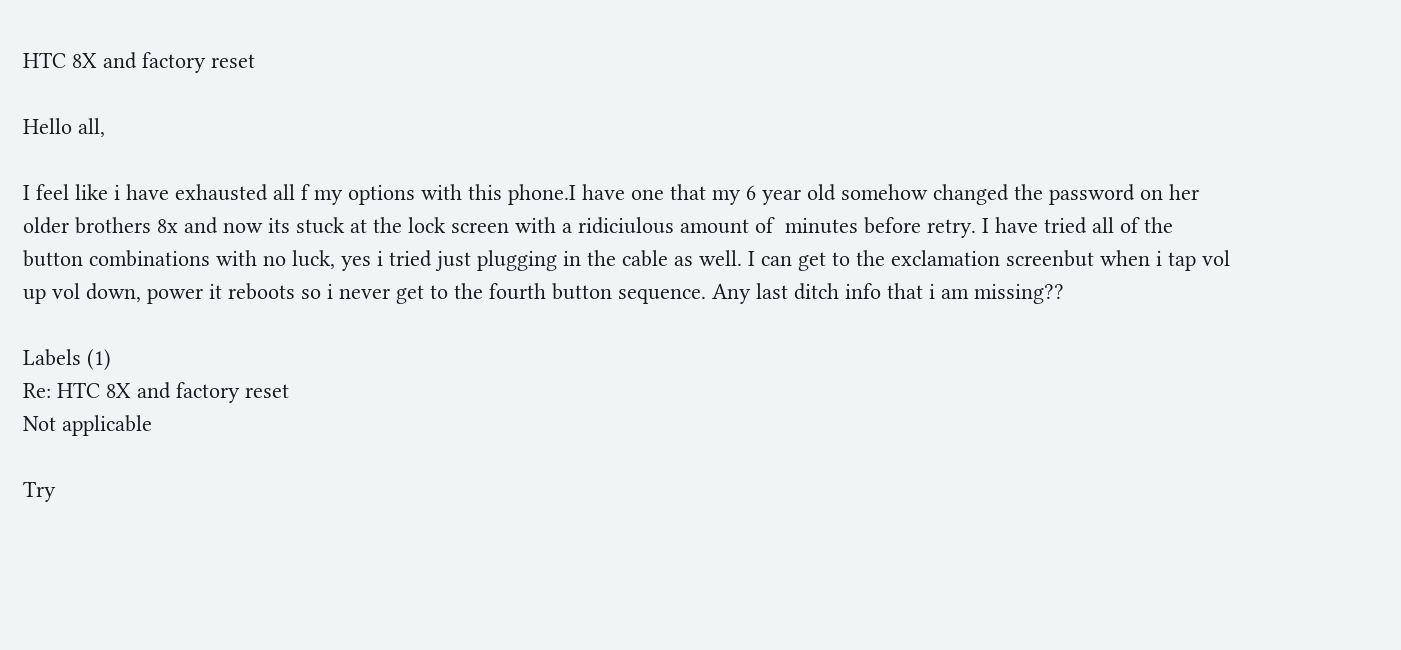HTC 8X and factory reset

Hello all,

I feel like i have exhausted all f my options with this phone.I have one that my 6 year old somehow changed the password on her older brothers 8x and now its stuck at the lock screen with a ridiciulous amount of  minutes before retry. I have tried all of the button combinations with no luck, yes i tried just plugging in the cable as well. I can get to the exclamation screenbut when i tap vol up vol down, power it reboots so i never get to the fourth button sequence. Any last ditch info that i am missing??

Labels (1)
Re: HTC 8X and factory reset
Not applicable

Try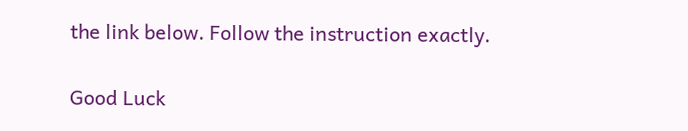the link below. Follow the instruction exactly.

Good Luck